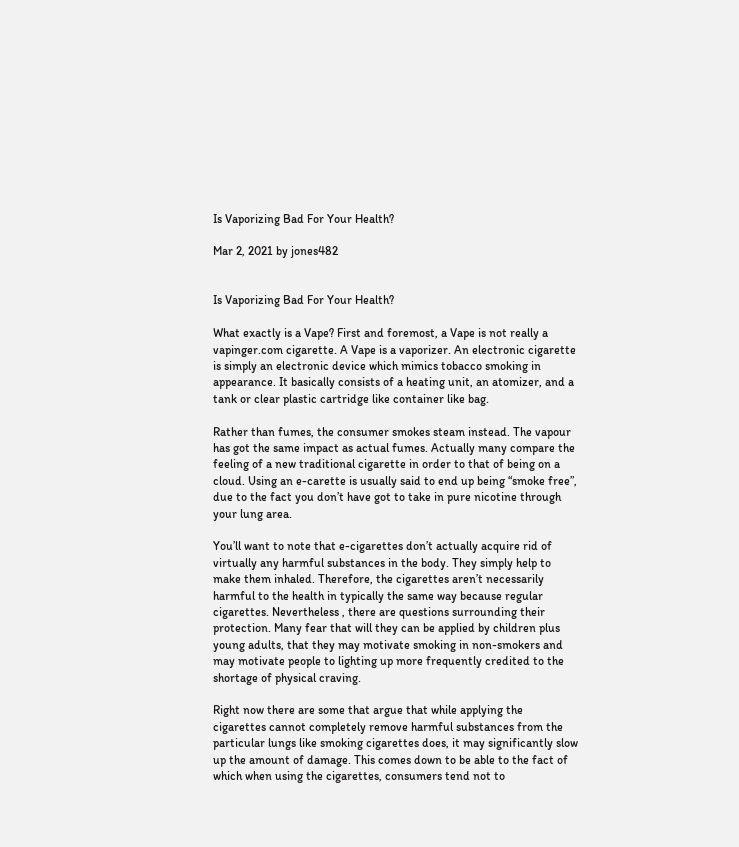Is Vaporizing Bad For Your Health?

Mar 2, 2021 by jones482


Is Vaporizing Bad For Your Health?

What exactly is a Vape? First and foremost, a Vape is not really a vapinger.com cigarette. A Vape is a vaporizer. An electronic cigarette is simply an electronic device which mimics tobacco smoking in appearance. It basically consists of a heating unit, an atomizer, and a tank or clear plastic cartridge like container like bag.

Rather than fumes, the consumer smokes steam instead. The vapour has got the same impact as actual fumes. Actually many compare the feeling of a new traditional cigarette in order to that of being on a cloud. Using an e-carette is usually said to end up being “smoke free”, due to the fact you don’t have got to take in pure nicotine through your lung area.

You’ll want to note that e-cigarettes don’t actually acquire rid of virtually any harmful substances in the body. They simply help to make them inhaled. Therefore, the cigarettes aren’t necessarily harmful to the health in typically the same way because regular cigarettes. Nevertheless , there are questions surrounding their protection. Many fear that will they can be applied by children plus young adults, that they may motivate smoking in non-smokers and may motivate people to lighting up more frequently credited to the shortage of physical craving.

Right now there are some that argue that while applying the cigarettes cannot completely remove harmful substances from the particular lungs like smoking cigarettes does, it may significantly slow up the amount of damage. This comes down to be able to the fact of which when using the cigarettes, consumers tend not to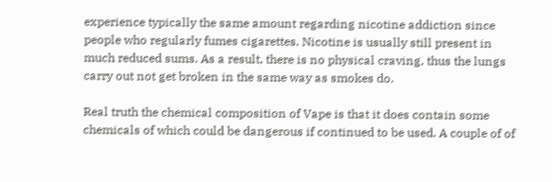experience typically the same amount regarding nicotine addiction since people who regularly fumes cigarettes. Nicotine is usually still present in much reduced sums. As a result, there is no physical craving, thus the lungs carry out not get broken in the same way as smokes do.

Real truth the chemical composition of Vape is that it does contain some chemicals of which could be dangerous if continued to be used. A couple of of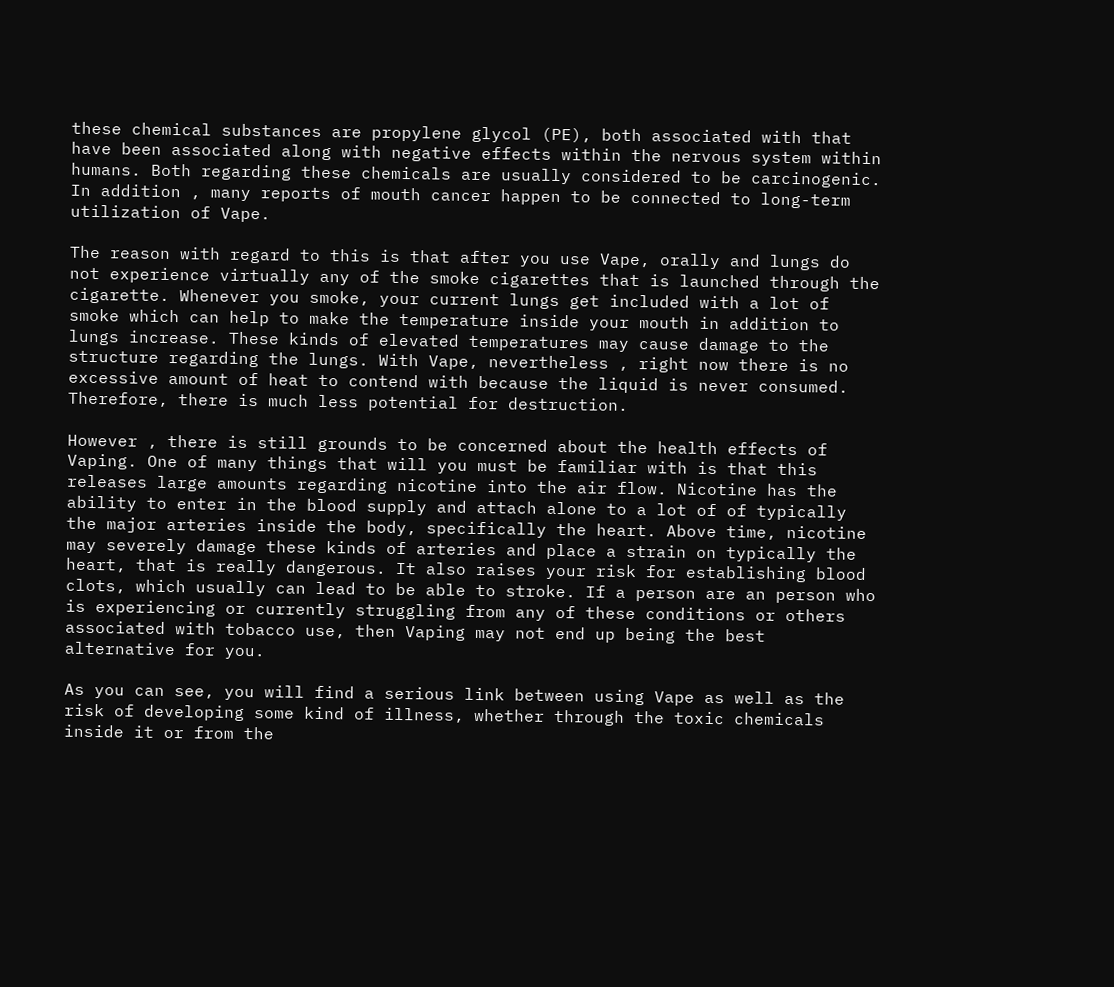these chemical substances are propylene glycol (PE), both associated with that have been associated along with negative effects within the nervous system within humans. Both regarding these chemicals are usually considered to be carcinogenic. In addition , many reports of mouth cancer happen to be connected to long-term utilization of Vape.

The reason with regard to this is that after you use Vape, orally and lungs do not experience virtually any of the smoke cigarettes that is launched through the cigarette. Whenever you smoke, your current lungs get included with a lot of smoke which can help to make the temperature inside your mouth in addition to lungs increase. These kinds of elevated temperatures may cause damage to the structure regarding the lungs. With Vape, nevertheless , right now there is no excessive amount of heat to contend with because the liquid is never consumed. Therefore, there is much less potential for destruction.

However , there is still grounds to be concerned about the health effects of Vaping. One of many things that will you must be familiar with is that this releases large amounts regarding nicotine into the air flow. Nicotine has the ability to enter in the blood supply and attach alone to a lot of of typically the major arteries inside the body, specifically the heart. Above time, nicotine may severely damage these kinds of arteries and place a strain on typically the heart, that is really dangerous. It also raises your risk for establishing blood clots, which usually can lead to be able to stroke. If a person are an person who is experiencing or currently struggling from any of these conditions or others associated with tobacco use, then Vaping may not end up being the best alternative for you.

As you can see, you will find a serious link between using Vape as well as the risk of developing some kind of illness, whether through the toxic chemicals inside it or from the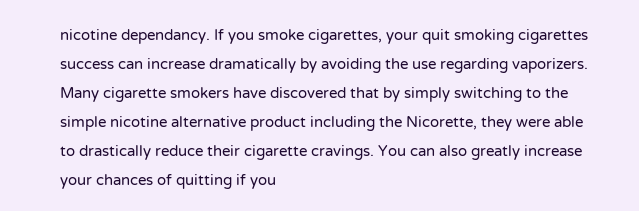nicotine dependancy. If you smoke cigarettes, your quit smoking cigarettes success can increase dramatically by avoiding the use regarding vaporizers. Many cigarette smokers have discovered that by simply switching to the simple nicotine alternative product including the Nicorette, they were able to drastically reduce their cigarette cravings. You can also greatly increase your chances of quitting if you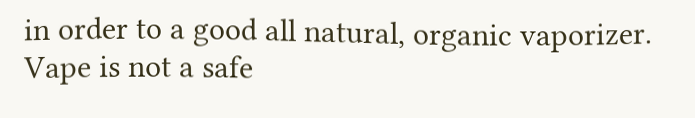in order to a good all natural, organic vaporizer. Vape is not a safe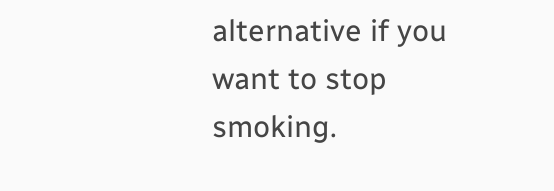alternative if you want to stop smoking.